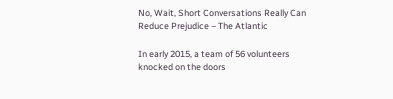No, Wait, Short Conversations Really Can Reduce Prejudice – The Atlantic

In early 2015, a team of 56 volunteers knocked on the doors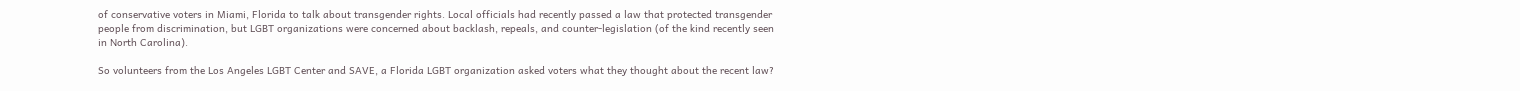of conservative voters in Miami, Florida to talk about transgender rights. Local officials had recently passed a law that protected transgender people from discrimination, but LGBT organizations were concerned about backlash, repeals, and counter-legislation (of the kind recently seen in North Carolina).

So volunteers from the Los Angeles LGBT Center and SAVE, a Florida LGBT organization asked voters what they thought about the recent law?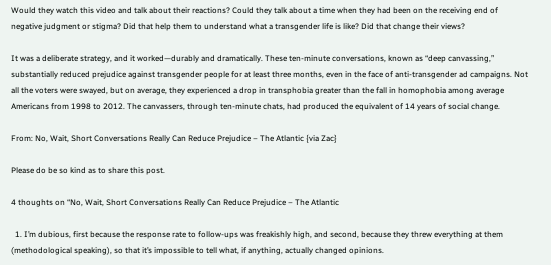Would they watch this video and talk about their reactions? Could they talk about a time when they had been on the receiving end of negative judgment or stigma? Did that help them to understand what a transgender life is like? Did that change their views?

It was a deliberate strategy, and it worked—durably and dramatically. These ten-minute conversations, known as “deep canvassing,” substantially reduced prejudice against transgender people for at least three months, even in the face of anti-transgender ad campaigns. Not all the voters were swayed, but on average, they experienced a drop in transphobia greater than the fall in homophobia among average Americans from 1998 to 2012. The canvassers, through ten-minute chats, had produced the equivalent of 14 years of social change.

From: No, Wait, Short Conversations Really Can Reduce Prejudice – The Atlantic {via Zac}

Please do be so kind as to share this post.

4 thoughts on “No, Wait, Short Conversations Really Can Reduce Prejudice – The Atlantic

  1. I’m dubious, first because the response rate to follow-ups was freakishly high, and second, because they threw everything at them (methodological speaking), so that it’s impossible to tell what, if anything, actually changed opinions.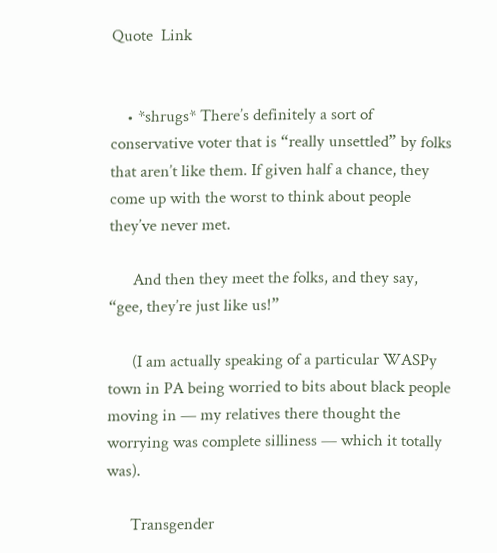Quote  Link


    • *shrugs* There’s definitely a sort of conservative voter that is “really unsettled” by folks that aren’t like them. If given half a chance, they come up with the worst to think about people they’ve never met.

      And then they meet the folks, and they say, “gee, they’re just like us!”

      (I am actually speaking of a particular WASPy town in PA being worried to bits about black people moving in — my relatives there thought the worrying was complete silliness — which it totally was).

      Transgender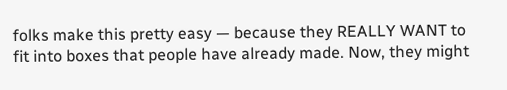folks make this pretty easy — because they REALLY WANT to fit into boxes that people have already made. Now, they might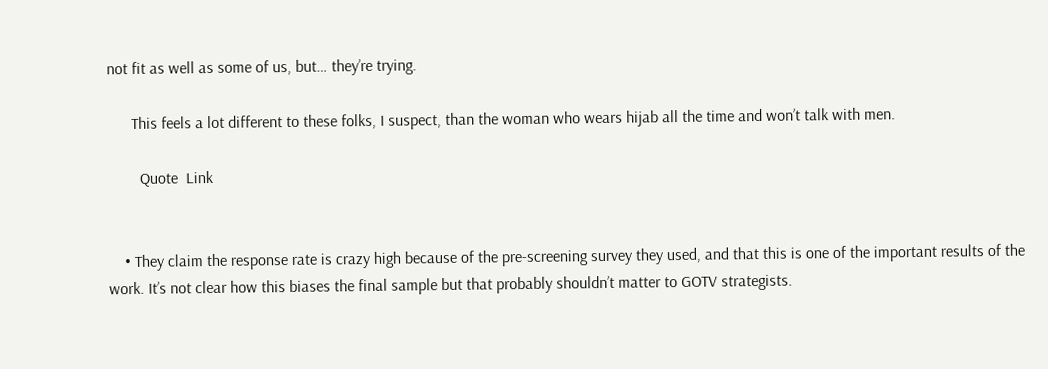not fit as well as some of us, but… they’re trying.

      This feels a lot different to these folks, I suspect, than the woman who wears hijab all the time and won’t talk with men.

        Quote  Link


    • They claim the response rate is crazy high because of the pre-screening survey they used, and that this is one of the important results of the work. It’s not clear how this biases the final sample but that probably shouldn’t matter to GOTV strategists.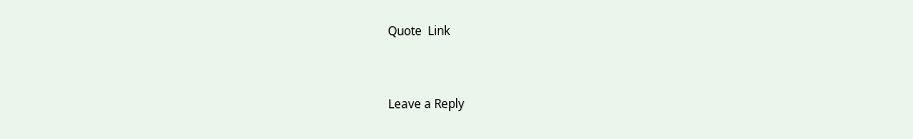Quote  Link


Leave a Reply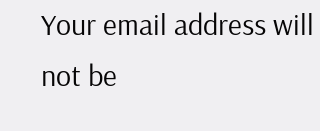Your email address will not be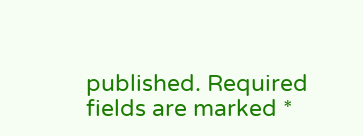published. Required fields are marked *